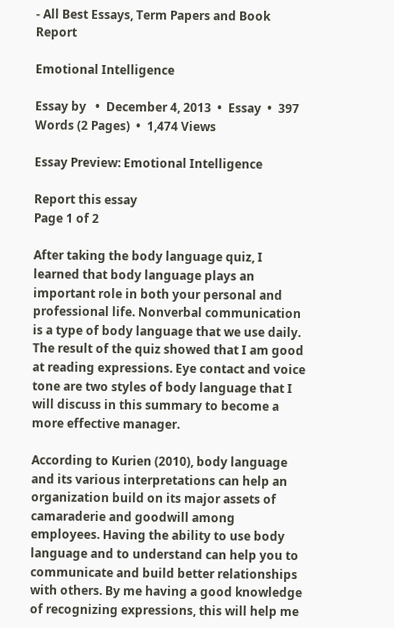- All Best Essays, Term Papers and Book Report

Emotional Intelligence

Essay by   •  December 4, 2013  •  Essay  •  397 Words (2 Pages)  •  1,474 Views

Essay Preview: Emotional Intelligence

Report this essay
Page 1 of 2

After taking the body language quiz, I learned that body language plays an important role in both your personal and professional life. Nonverbal communication is a type of body language that we use daily. The result of the quiz showed that I am good at reading expressions. Eye contact and voice tone are two styles of body language that I will discuss in this summary to become a more effective manager.

According to Kurien (2010), body language and its various interpretations can help an organization build on its major assets of camaraderie and goodwill among employees. Having the ability to use body language and to understand can help you to communicate and build better relationships with others. By me having a good knowledge of recognizing expressions, this will help me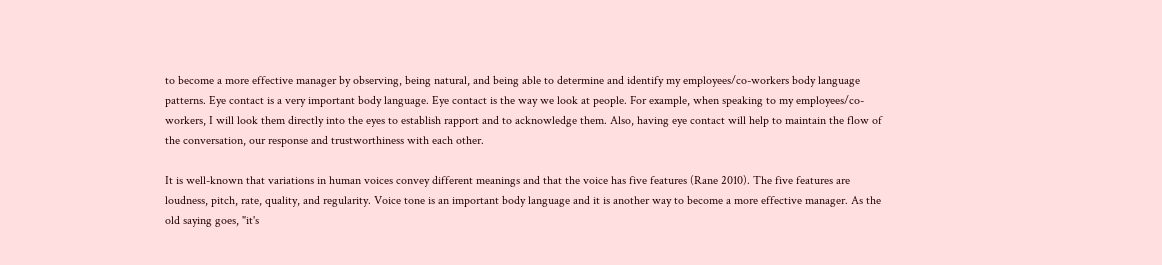to become a more effective manager by observing, being natural, and being able to determine and identify my employees/co-workers body language patterns. Eye contact is a very important body language. Eye contact is the way we look at people. For example, when speaking to my employees/co-workers, I will look them directly into the eyes to establish rapport and to acknowledge them. Also, having eye contact will help to maintain the flow of the conversation, our response and trustworthiness with each other.

It is well-known that variations in human voices convey different meanings and that the voice has five features (Rane 2010). The five features are loudness, pitch, rate, quality, and regularity. Voice tone is an important body language and it is another way to become a more effective manager. As the old saying goes, "it's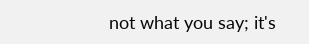not what you say; it's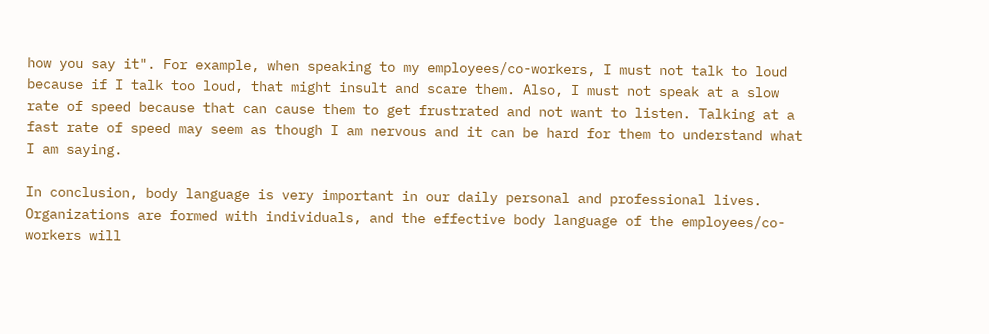how you say it". For example, when speaking to my employees/co-workers, I must not talk to loud because if I talk too loud, that might insult and scare them. Also, I must not speak at a slow rate of speed because that can cause them to get frustrated and not want to listen. Talking at a fast rate of speed may seem as though I am nervous and it can be hard for them to understand what I am saying.

In conclusion, body language is very important in our daily personal and professional lives. Organizations are formed with individuals, and the effective body language of the employees/co-workers will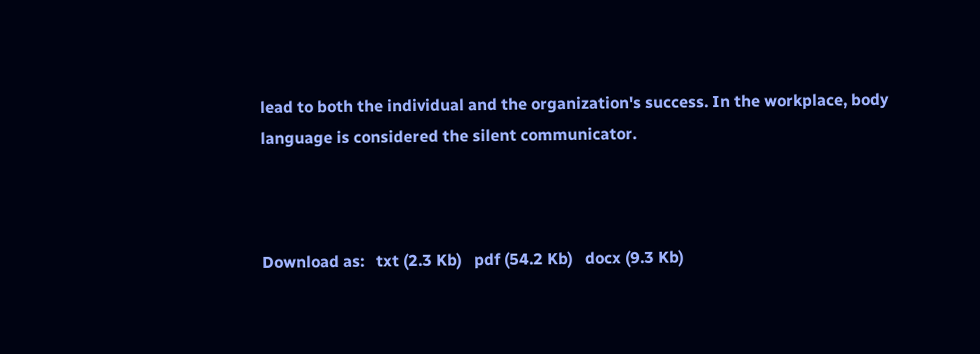lead to both the individual and the organization's success. In the workplace, body language is considered the silent communicator.



Download as:   txt (2.3 Kb)   pdf (54.2 Kb)   docx (9.3 Kb)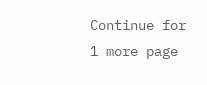Continue for 1 more page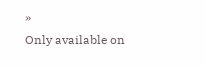»
Only available on